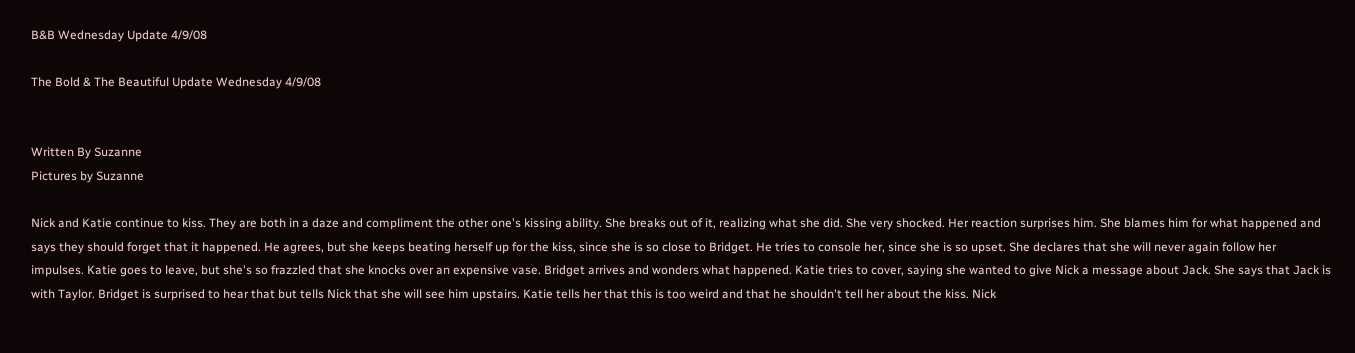B&B Wednesday Update 4/9/08

The Bold & The Beautiful Update Wednesday 4/9/08


Written By Suzanne
Pictures by Suzanne

Nick and Katie continue to kiss. They are both in a daze and compliment the other one's kissing ability. She breaks out of it, realizing what she did. She very shocked. Her reaction surprises him. She blames him for what happened and says they should forget that it happened. He agrees, but she keeps beating herself up for the kiss, since she is so close to Bridget. He tries to console her, since she is so upset. She declares that she will never again follow her impulses. Katie goes to leave, but she's so frazzled that she knocks over an expensive vase. Bridget arrives and wonders what happened. Katie tries to cover, saying she wanted to give Nick a message about Jack. She says that Jack is with Taylor. Bridget is surprised to hear that but tells Nick that she will see him upstairs. Katie tells her that this is too weird and that he shouldn't tell her about the kiss. Nick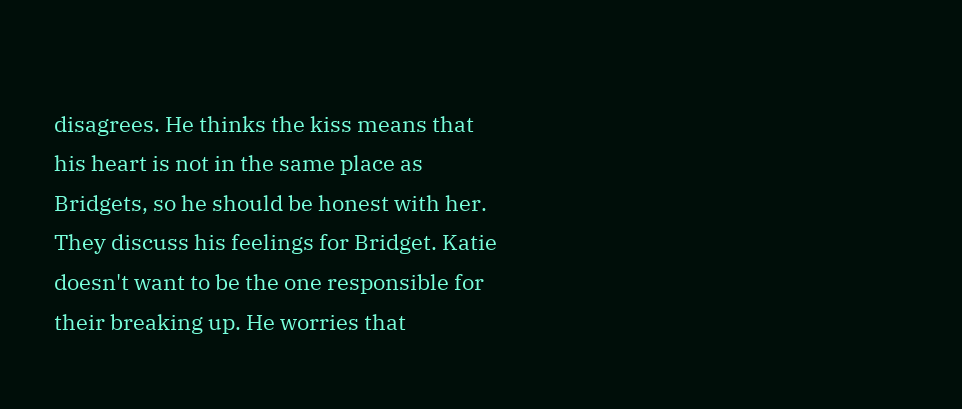disagrees. He thinks the kiss means that his heart is not in the same place as Bridgets, so he should be honest with her. They discuss his feelings for Bridget. Katie doesn't want to be the one responsible for their breaking up. He worries that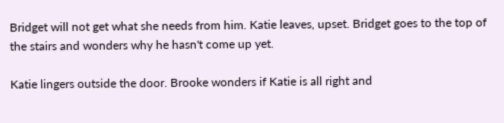Bridget will not get what she needs from him. Katie leaves, upset. Bridget goes to the top of the stairs and wonders why he hasn't come up yet.

Katie lingers outside the door. Brooke wonders if Katie is all right and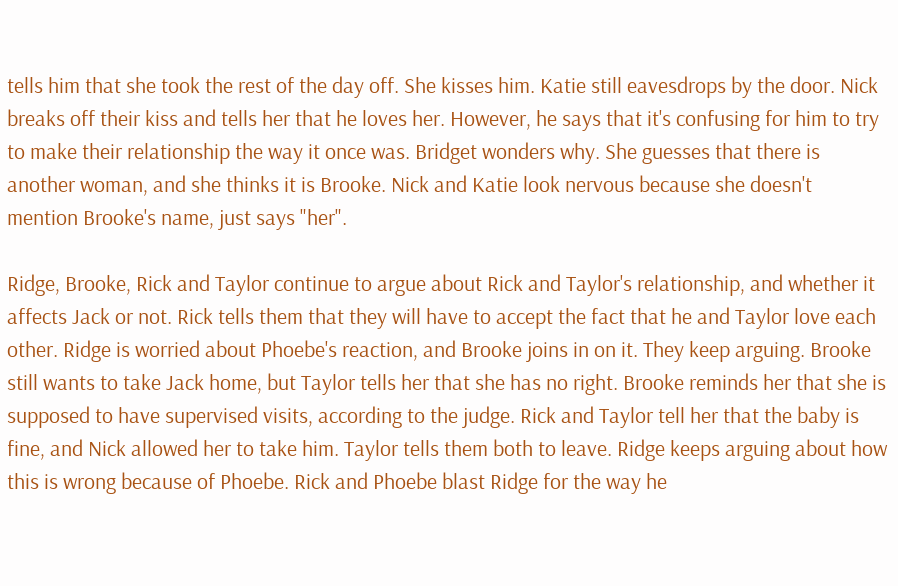tells him that she took the rest of the day off. She kisses him. Katie still eavesdrops by the door. Nick breaks off their kiss and tells her that he loves her. However, he says that it's confusing for him to try to make their relationship the way it once was. Bridget wonders why. She guesses that there is another woman, and she thinks it is Brooke. Nick and Katie look nervous because she doesn't mention Brooke's name, just says "her".

Ridge, Brooke, Rick and Taylor continue to argue about Rick and Taylor's relationship, and whether it affects Jack or not. Rick tells them that they will have to accept the fact that he and Taylor love each other. Ridge is worried about Phoebe's reaction, and Brooke joins in on it. They keep arguing. Brooke still wants to take Jack home, but Taylor tells her that she has no right. Brooke reminds her that she is supposed to have supervised visits, according to the judge. Rick and Taylor tell her that the baby is fine, and Nick allowed her to take him. Taylor tells them both to leave. Ridge keeps arguing about how this is wrong because of Phoebe. Rick and Phoebe blast Ridge for the way he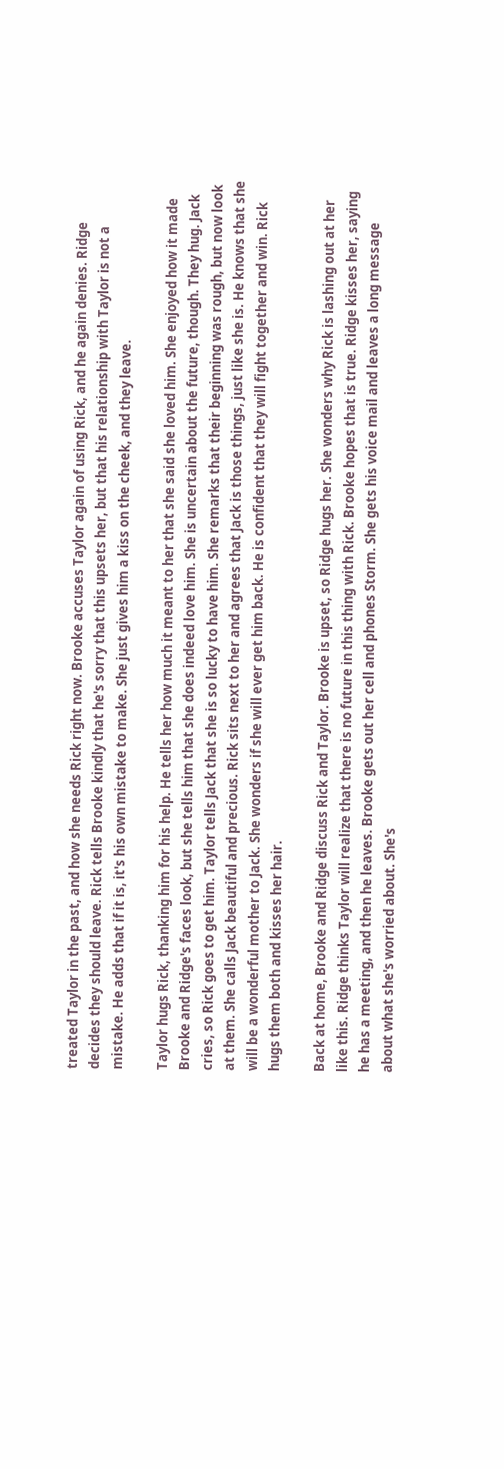treated Taylor in the past, and how she needs Rick right now. Brooke accuses Taylor again of using Rick, and he again denies. Ridge decides they should leave. Rick tells Brooke kindly that he's sorry that this upsets her, but that his relationship with Taylor is not a mistake. He adds that if it is, it's his own mistake to make. She just gives him a kiss on the cheek, and they leave.

Taylor hugs Rick, thanking him for his help. He tells her how much it meant to her that she said she loved him. She enjoyed how it made Brooke and Ridge's faces look, but she tells him that she does indeed love him. She is uncertain about the future, though. They hug. Jack cries, so Rick goes to get him. Taylor tells Jack that she is so lucky to have him. She remarks that their beginning was rough, but now look at them. She calls Jack beautiful and precious. Rick sits next to her and agrees that Jack is those things, just like she is. He knows that she will be a wonderful mother to Jack. She wonders if she will ever get him back. He is confident that they will fight together and win. Rick hugs them both and kisses her hair.

Back at home, Brooke and Ridge discuss Rick and Taylor. Brooke is upset, so Ridge hugs her. She wonders why Rick is lashing out at her like this. Ridge thinks Taylor will realize that there is no future in this thing with Rick. Brooke hopes that is true. Ridge kisses her, saying he has a meeting, and then he leaves. Brooke gets out her cell and phones Storm. She gets his voice mail and leaves a long message about what she's worried about. She's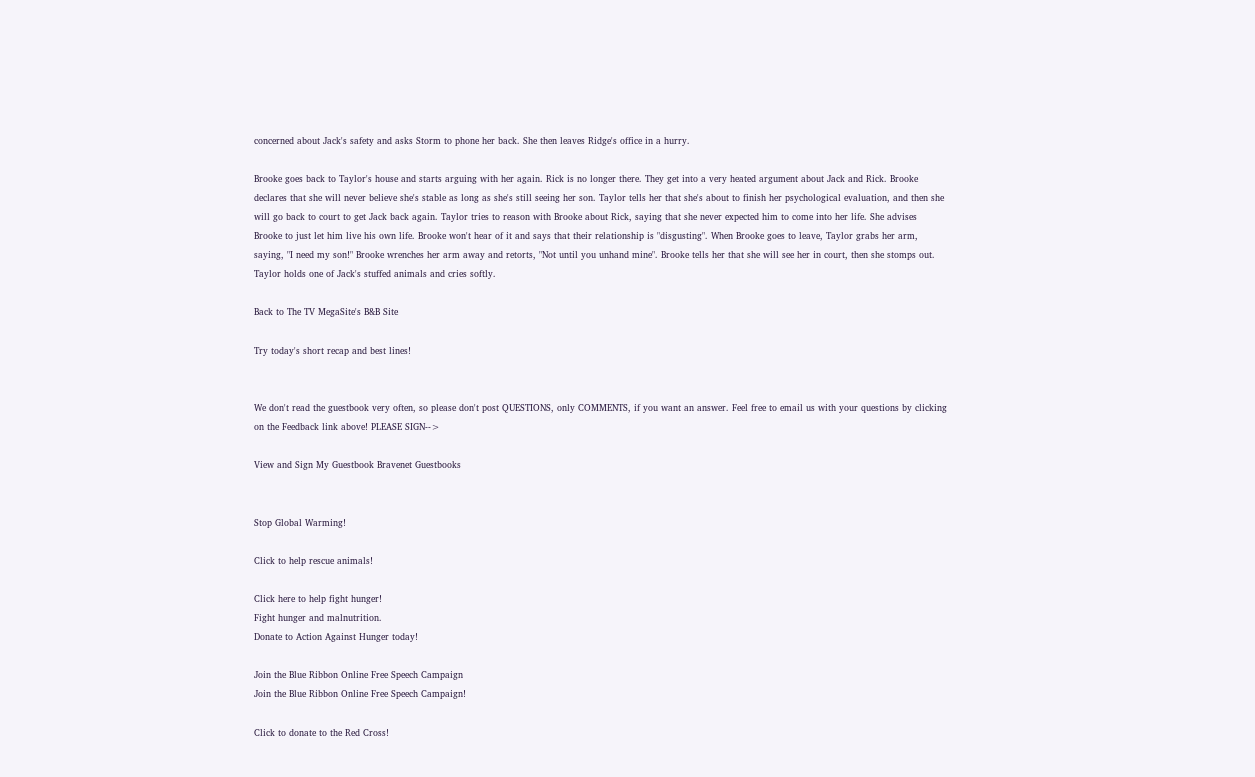concerned about Jack's safety and asks Storm to phone her back. She then leaves Ridge's office in a hurry.

Brooke goes back to Taylor's house and starts arguing with her again. Rick is no longer there. They get into a very heated argument about Jack and Rick. Brooke declares that she will never believe she's stable as long as she's still seeing her son. Taylor tells her that she's about to finish her psychological evaluation, and then she will go back to court to get Jack back again. Taylor tries to reason with Brooke about Rick, saying that she never expected him to come into her life. She advises Brooke to just let him live his own life. Brooke won't hear of it and says that their relationship is "disgusting". When Brooke goes to leave, Taylor grabs her arm, saying, "I need my son!" Brooke wrenches her arm away and retorts, "Not until you unhand mine". Brooke tells her that she will see her in court, then she stomps out. Taylor holds one of Jack's stuffed animals and cries softly.

Back to The TV MegaSite's B&B Site

Try today's short recap and best lines!


We don't read the guestbook very often, so please don't post QUESTIONS, only COMMENTS, if you want an answer. Feel free to email us with your questions by clicking on the Feedback link above! PLEASE SIGN-->

View and Sign My Guestbook Bravenet Guestbooks


Stop Global Warming!

Click to help rescue animals!

Click here to help fight hunger!
Fight hunger and malnutrition.
Donate to Action Against Hunger today!

Join the Blue Ribbon Online Free Speech Campaign
Join the Blue Ribbon Online Free Speech Campaign!

Click to donate to the Red Cross!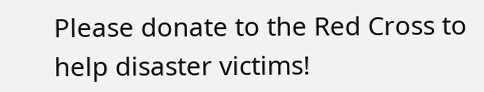Please donate to the Red Cross to help disaster victims!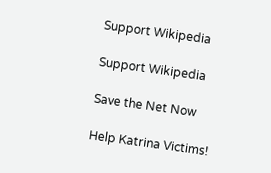Support Wikipedia

Support Wikipedia

Save the Net Now

Help Katrina Victims!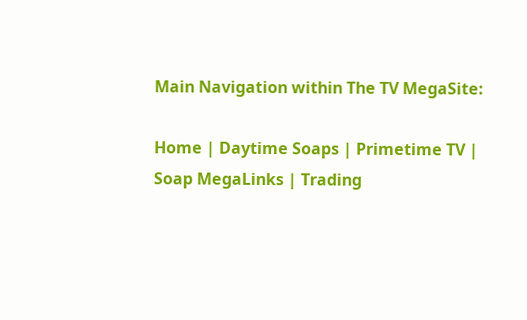Main Navigation within The TV MegaSite:

Home | Daytime Soaps | Primetime TV | Soap MegaLinks | Trading